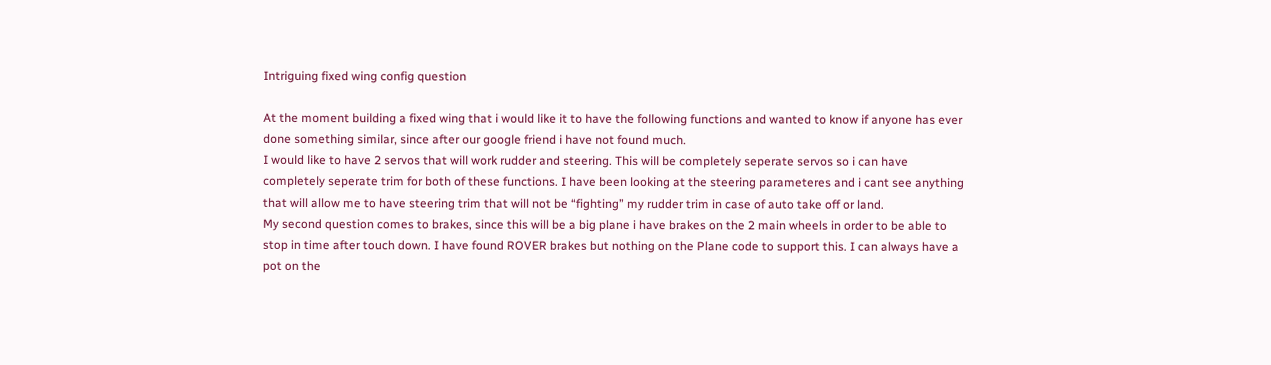Intriguing fixed wing config question

At the moment building a fixed wing that i would like it to have the following functions and wanted to know if anyone has ever done something similar, since after our google friend i have not found much.
I would like to have 2 servos that will work rudder and steering. This will be completely seperate servos so i can have completely seperate trim for both of these functions. I have been looking at the steering parameteres and i cant see anything that will allow me to have steering trim that will not be “fighting” my rudder trim in case of auto take off or land.
My second question comes to brakes, since this will be a big plane i have brakes on the 2 main wheels in order to be able to stop in time after touch down. I have found ROVER brakes but nothing on the Plane code to support this. I can always have a pot on the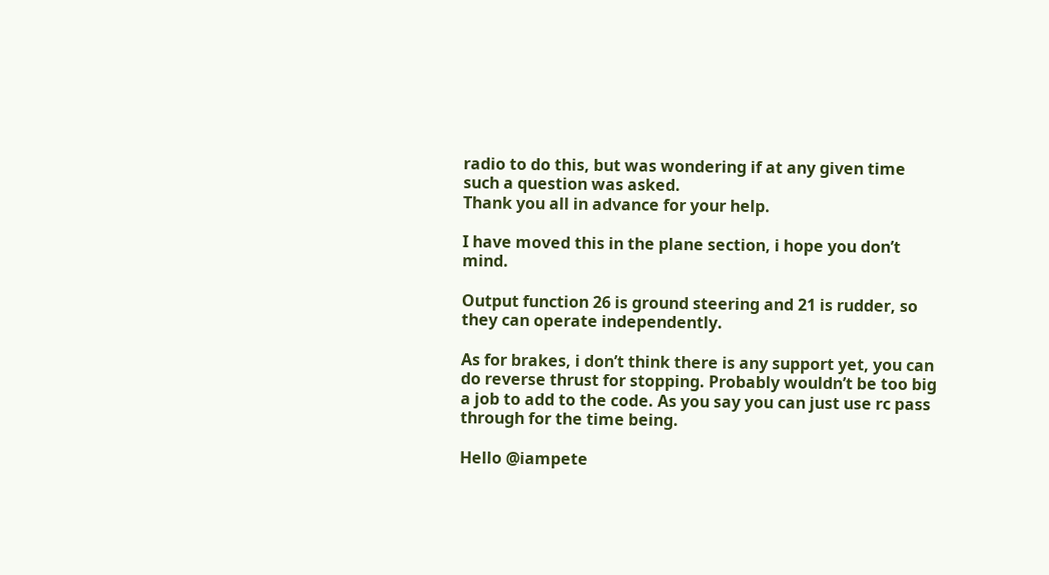radio to do this, but was wondering if at any given time such a question was asked.
Thank you all in advance for your help.

I have moved this in the plane section, i hope you don’t mind.

Output function 26 is ground steering and 21 is rudder, so they can operate independently.

As for brakes, i don’t think there is any support yet, you can do reverse thrust for stopping. Probably wouldn’t be too big a job to add to the code. As you say you can just use rc pass through for the time being.

Hello @iampete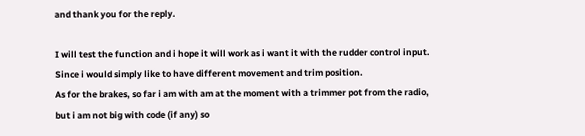and thank you for the reply.

I will test the function and i hope it will work as i want it with the rudder control input. Since i would simply like to have different movement and trim position.
As for the brakes, so far i am with am at the moment with a trimmer pot from the radio, but i am not big with code (if any) so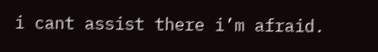i cant assist there i’m afraid.